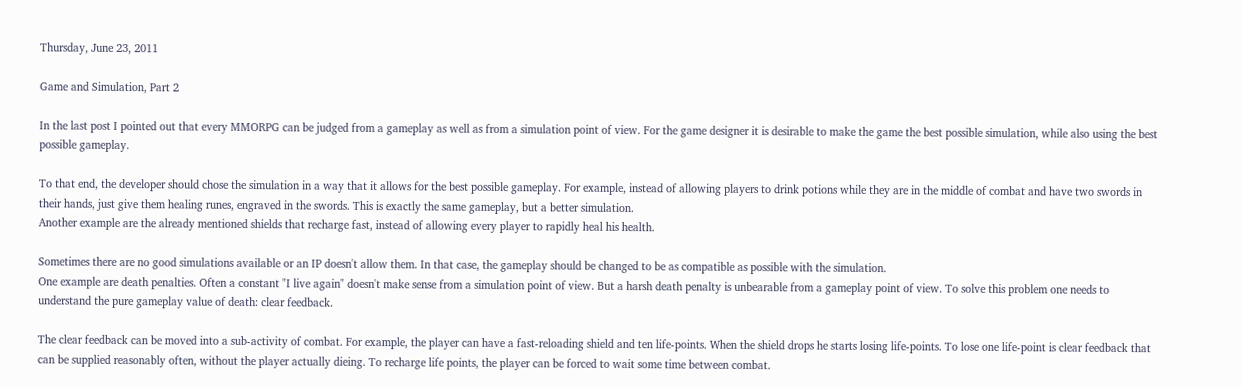Thursday, June 23, 2011

Game and Simulation, Part 2

In the last post I pointed out that every MMORPG can be judged from a gameplay as well as from a simulation point of view. For the game designer it is desirable to make the game the best possible simulation, while also using the best possible gameplay.

To that end, the developer should chose the simulation in a way that it allows for the best possible gameplay. For example, instead of allowing players to drink potions while they are in the middle of combat and have two swords in their hands, just give them healing runes, engraved in the swords. This is exactly the same gameplay, but a better simulation.
Another example are the already mentioned shields that recharge fast, instead of allowing every player to rapidly heal his health.

Sometimes there are no good simulations available or an IP doesn't allow them. In that case, the gameplay should be changed to be as compatible as possible with the simulation.
One example are death penalties. Often a constant "I live again" doesn't make sense from a simulation point of view. But a harsh death penalty is unbearable from a gameplay point of view. To solve this problem one needs to understand the pure gameplay value of death: clear feedback.

The clear feedback can be moved into a sub-activity of combat. For example, the player can have a fast-reloading shield and ten life-points. When the shield drops he starts losing life-points. To lose one life-point is clear feedback that can be supplied reasonably often, without the player actually dieing. To recharge life points, the player can be forced to wait some time between combat.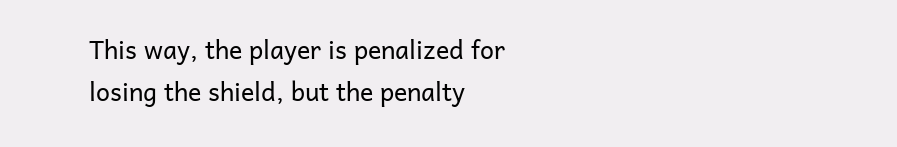This way, the player is penalized for losing the shield, but the penalty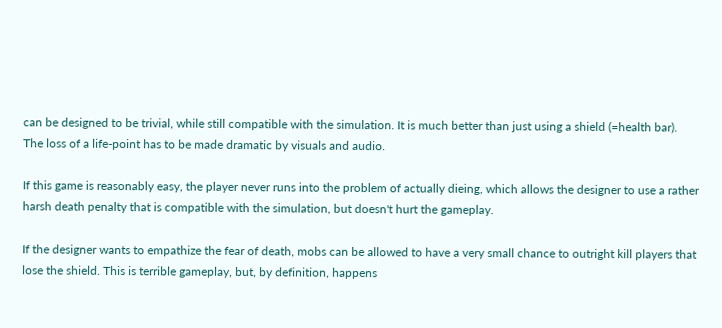can be designed to be trivial, while still compatible with the simulation. It is much better than just using a shield (=health bar).
The loss of a life-point has to be made dramatic by visuals and audio.

If this game is reasonably easy, the player never runs into the problem of actually dieing, which allows the designer to use a rather harsh death penalty that is compatible with the simulation, but doesn't hurt the gameplay.

If the designer wants to empathize the fear of death, mobs can be allowed to have a very small chance to outright kill players that lose the shield. This is terrible gameplay, but, by definition, happens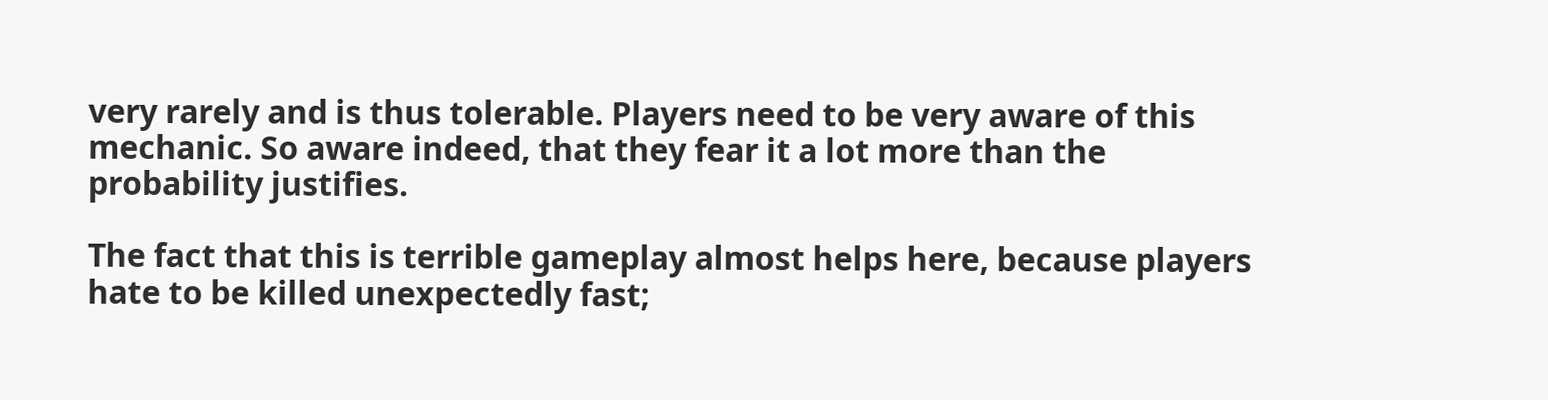very rarely and is thus tolerable. Players need to be very aware of this mechanic. So aware indeed, that they fear it a lot more than the probability justifies.

The fact that this is terrible gameplay almost helps here, because players hate to be killed unexpectedly fast;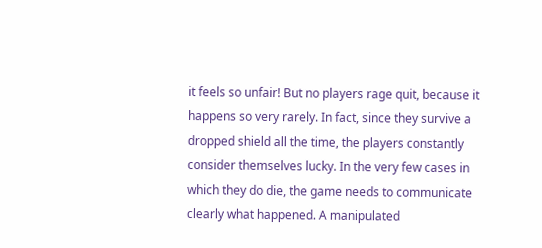it feels so unfair! But no players rage quit, because it happens so very rarely. In fact, since they survive a dropped shield all the time, the players constantly consider themselves lucky. In the very few cases in which they do die, the game needs to communicate clearly what happened. A manipulated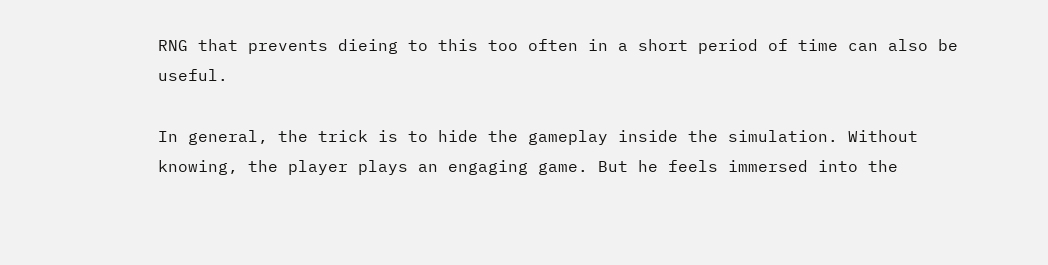RNG that prevents dieing to this too often in a short period of time can also be useful.

In general, the trick is to hide the gameplay inside the simulation. Without knowing, the player plays an engaging game. But he feels immersed into the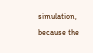simulation, because the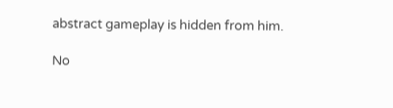abstract gameplay is hidden from him.

No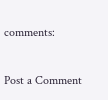comments:

Post a Comment